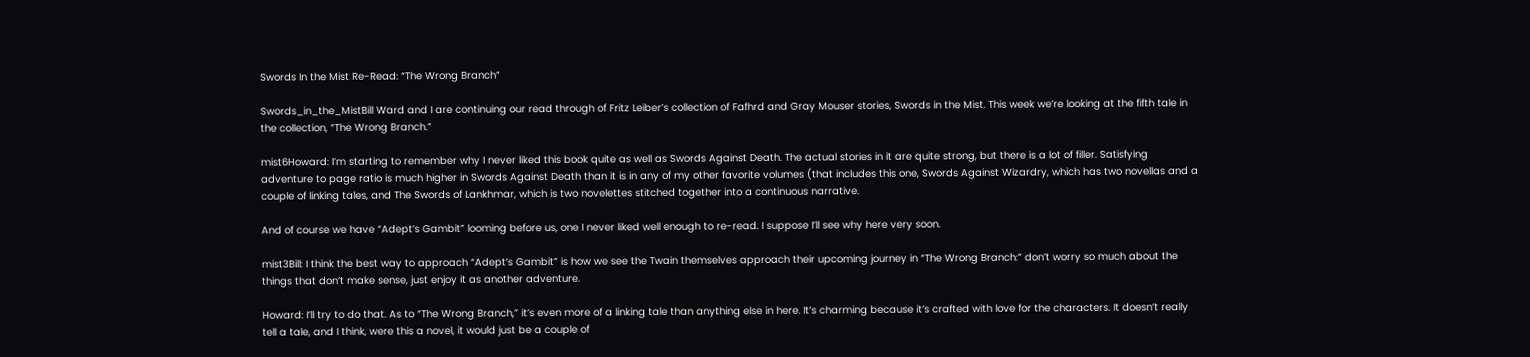Swords In the Mist Re-Read: “The Wrong Branch”

Swords_in_the_MistBill Ward and I are continuing our read through of Fritz Leiber’s collection of Fafhrd and Gray Mouser stories, Swords in the Mist. This week we’re looking at the fifth tale in the collection, “The Wrong Branch.”

mist6Howard: I’m starting to remember why I never liked this book quite as well as Swords Against Death. The actual stories in it are quite strong, but there is a lot of filler. Satisfying adventure to page ratio is much higher in Swords Against Death than it is in any of my other favorite volumes (that includes this one, Swords Against Wizardry, which has two novellas and a couple of linking tales, and The Swords of Lankhmar, which is two novelettes stitched together into a continuous narrative.

And of course we have “Adept’s Gambit” looming before us, one I never liked well enough to re-read. I suppose I’ll see why here very soon.

mist3Bill: I think the best way to approach “Adept’s Gambit” is how we see the Twain themselves approach their upcoming journey in “The Wrong Branch:” don’t worry so much about the things that don’t make sense, just enjoy it as another adventure.

Howard: I’ll try to do that. As to “The Wrong Branch,” it’s even more of a linking tale than anything else in here. It’s charming because it’s crafted with love for the characters. It doesn’t really tell a tale, and I think, were this a novel, it would just be a couple of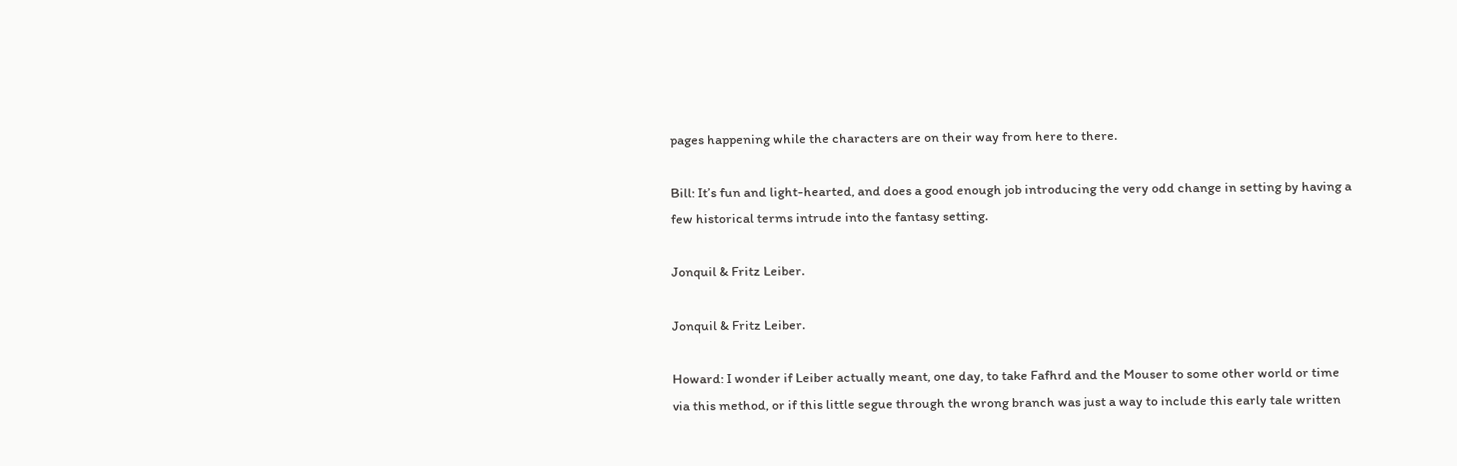pages happening while the characters are on their way from here to there.

Bill: It’s fun and light-hearted, and does a good enough job introducing the very odd change in setting by having a few historical terms intrude into the fantasy setting.

Jonquil & Fritz Leiber.

Jonquil & Fritz Leiber.

Howard: I wonder if Leiber actually meant, one day, to take Fafhrd and the Mouser to some other world or time via this method, or if this little segue through the wrong branch was just a way to include this early tale written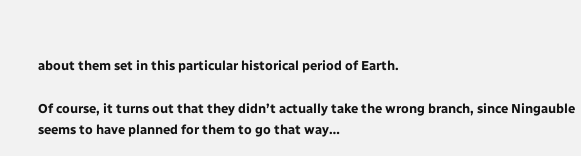about them set in this particular historical period of Earth.

Of course, it turns out that they didn’t actually take the wrong branch, since Ningauble seems to have planned for them to go that way…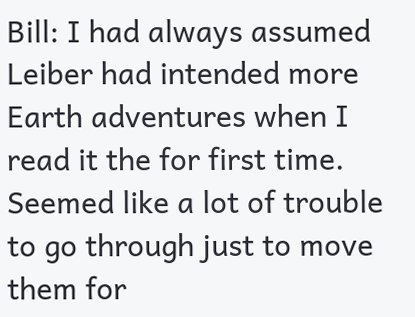Bill: I had always assumed Leiber had intended more Earth adventures when I read it the for first time. Seemed like a lot of trouble to go through just to move them for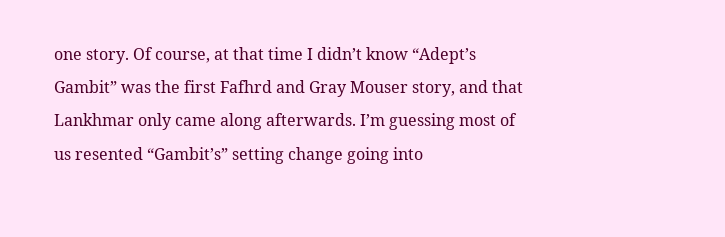one story. Of course, at that time I didn’t know “Adept’s Gambit” was the first Fafhrd and Gray Mouser story, and that Lankhmar only came along afterwards. I’m guessing most of us resented “Gambit’s” setting change going into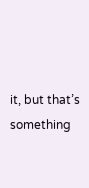it, but that’s something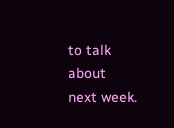to talk about next week.